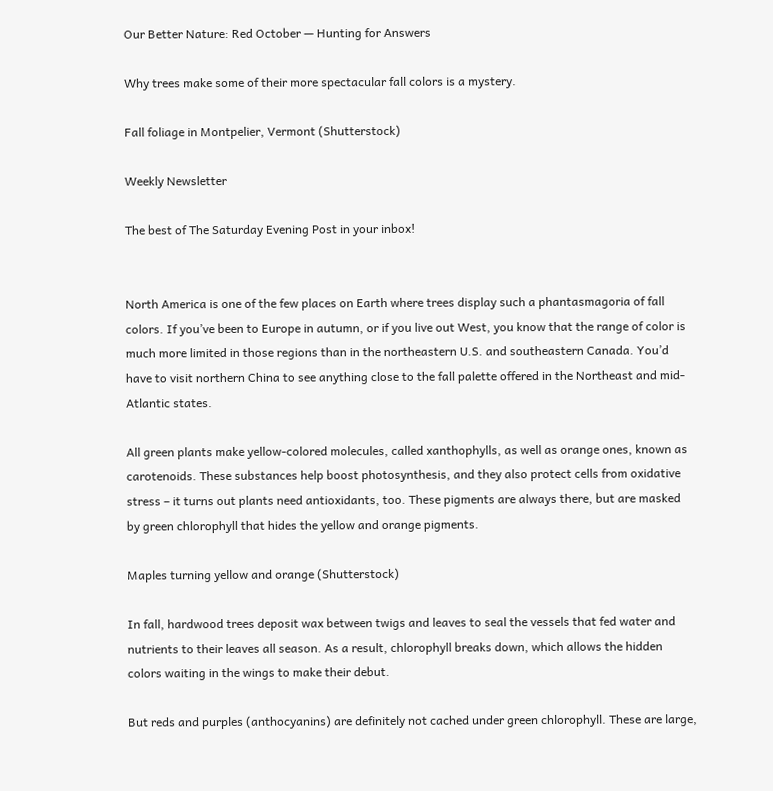Our Better Nature: Red October — Hunting for Answers

Why trees make some of their more spectacular fall colors is a mystery.

Fall foliage in Montpelier, Vermont (Shutterstock)

Weekly Newsletter

The best of The Saturday Evening Post in your inbox!


North America is one of the few places on Earth where trees display such a phantasmagoria of fall colors. If you’ve been to Europe in autumn, or if you live out West, you know that the range of color is much more limited in those regions than in the northeastern U.S. and southeastern Canada. You’d have to visit northern China to see anything close to the fall palette offered in the Northeast and mid-Atlantic states.

All green plants make yellow-colored molecules, called xanthophylls, as well as orange ones, known as carotenoids. These substances help boost photosynthesis, and they also protect cells from oxidative stress – it turns out plants need antioxidants, too. These pigments are always there, but are masked by green chlorophyll that hides the yellow and orange pigments.

Maples turning yellow and orange (Shutterstock)

In fall, hardwood trees deposit wax between twigs and leaves to seal the vessels that fed water and nutrients to their leaves all season. As a result, chlorophyll breaks down, which allows the hidden colors waiting in the wings to make their debut.

But reds and purples (anthocyanins) are definitely not cached under green chlorophyll. These are large,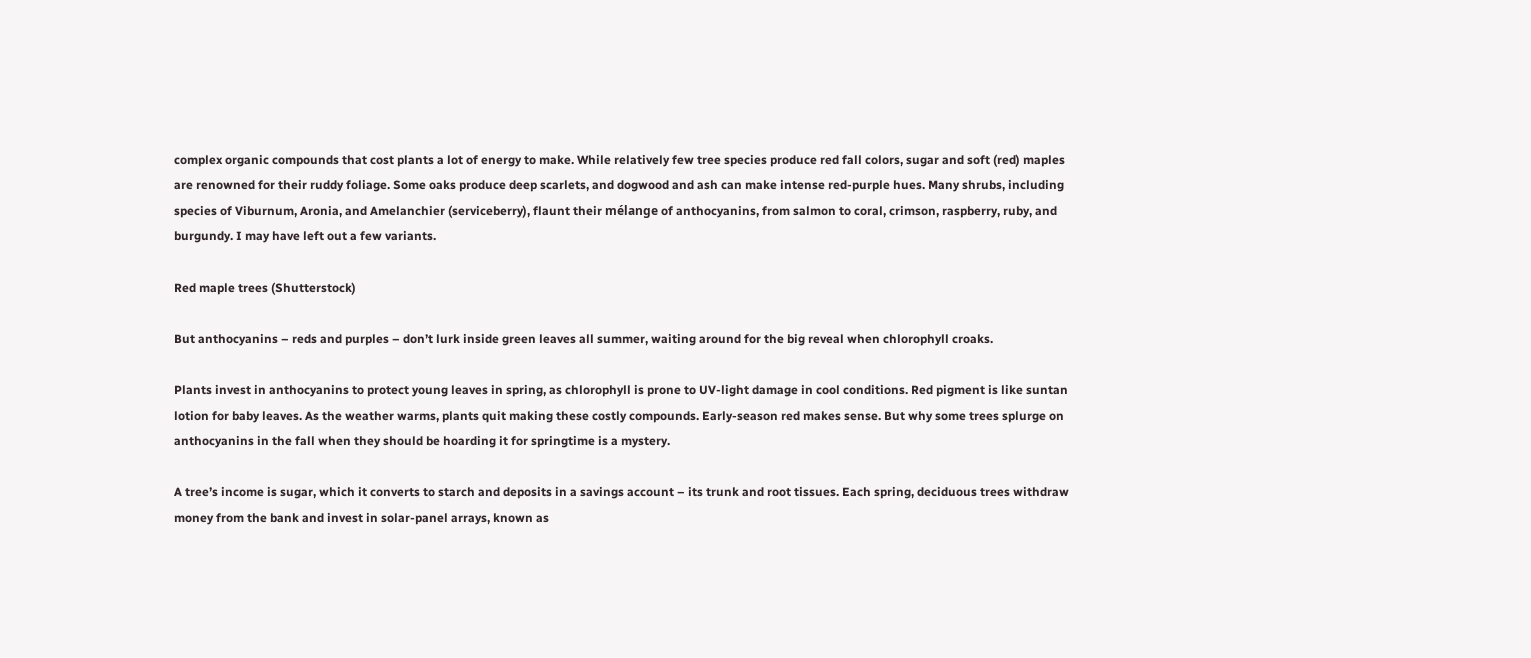complex organic compounds that cost plants a lot of energy to make. While relatively few tree species produce red fall colors, sugar and soft (red) maples are renowned for their ruddy foliage. Some oaks produce deep scarlets, and dogwood and ash can make intense red-purple hues. Many shrubs, including species of Viburnum, Aronia, and Amelanchier (serviceberry), flaunt their mélange of anthocyanins, from salmon to coral, crimson, raspberry, ruby, and burgundy. I may have left out a few variants.

Red maple trees (Shutterstock)

But anthocyanins – reds and purples – don’t lurk inside green leaves all summer, waiting around for the big reveal when chlorophyll croaks.

Plants invest in anthocyanins to protect young leaves in spring, as chlorophyll is prone to UV-light damage in cool conditions. Red pigment is like suntan lotion for baby leaves. As the weather warms, plants quit making these costly compounds. Early-season red makes sense. But why some trees splurge on anthocyanins in the fall when they should be hoarding it for springtime is a mystery.

A tree’s income is sugar, which it converts to starch and deposits in a savings account – its trunk and root tissues. Each spring, deciduous trees withdraw money from the bank and invest in solar-panel arrays, known as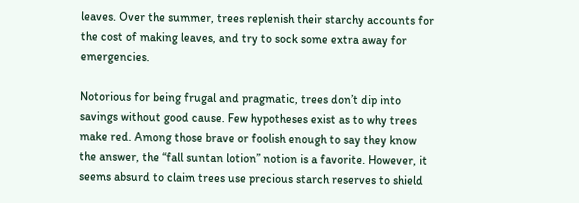leaves. Over the summer, trees replenish their starchy accounts for the cost of making leaves, and try to sock some extra away for emergencies.

Notorious for being frugal and pragmatic, trees don’t dip into savings without good cause. Few hypotheses exist as to why trees make red. Among those brave or foolish enough to say they know the answer, the “fall suntan lotion” notion is a favorite. However, it seems absurd to claim trees use precious starch reserves to shield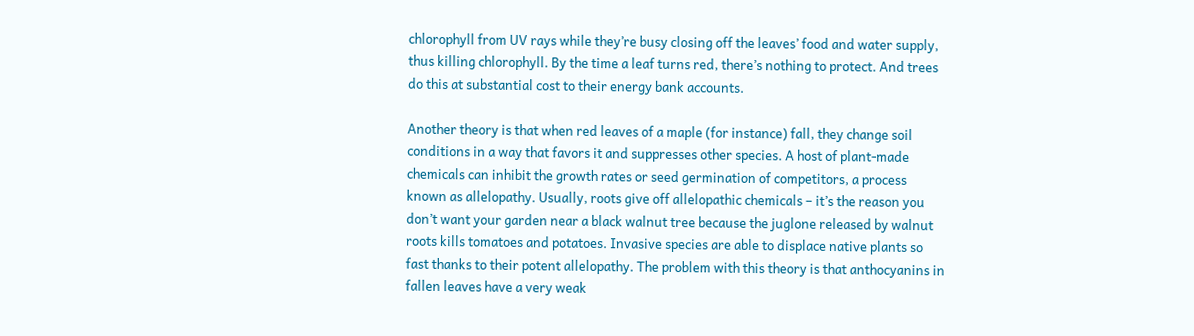chlorophyll from UV rays while they’re busy closing off the leaves’ food and water supply, thus killing chlorophyll. By the time a leaf turns red, there’s nothing to protect. And trees do this at substantial cost to their energy bank accounts.

Another theory is that when red leaves of a maple (for instance) fall, they change soil conditions in a way that favors it and suppresses other species. A host of plant-made chemicals can inhibit the growth rates or seed germination of competitors, a process known as allelopathy. Usually, roots give off allelopathic chemicals – it’s the reason you don’t want your garden near a black walnut tree because the juglone released by walnut roots kills tomatoes and potatoes. Invasive species are able to displace native plants so fast thanks to their potent allelopathy. The problem with this theory is that anthocyanins in fallen leaves have a very weak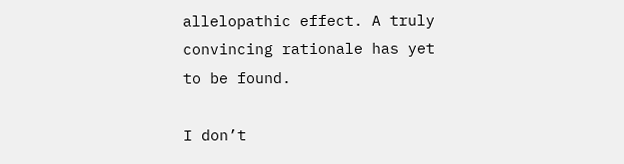allelopathic effect. A truly convincing rationale has yet to be found.

I don’t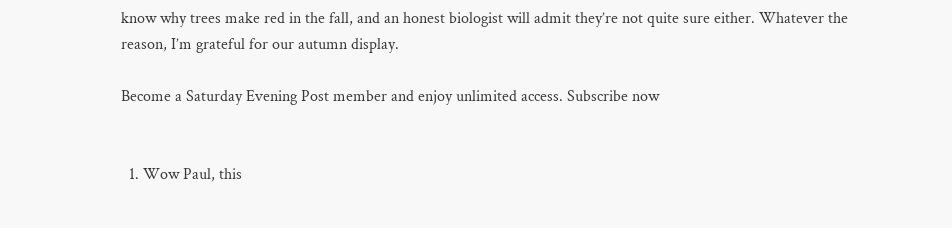know why trees make red in the fall, and an honest biologist will admit they’re not quite sure either. Whatever the reason, I’m grateful for our autumn display.

Become a Saturday Evening Post member and enjoy unlimited access. Subscribe now


  1. Wow Paul, this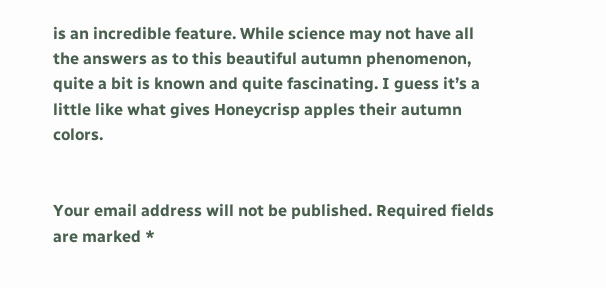is an incredible feature. While science may not have all the answers as to this beautiful autumn phenomenon, quite a bit is known and quite fascinating. I guess it’s a little like what gives Honeycrisp apples their autumn colors.


Your email address will not be published. Required fields are marked *